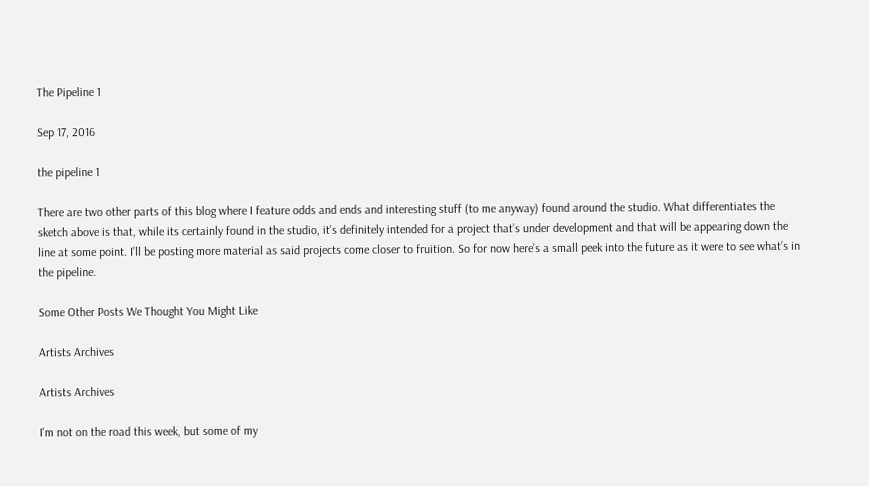The Pipeline 1

Sep 17, 2016

the pipeline 1

There are two other parts of this blog where I feature odds and ends and interesting stuff (to me anyway) found around the studio. What differentiates the sketch above is that, while its certainly found in the studio, it’s definitely intended for a project that’s under development and that will be appearing down the line at some point. I’ll be posting more material as said projects come closer to fruition. So for now here’s a small peek into the future as it were to see what’s in the pipeline.

Some Other Posts We Thought You Might Like

Artists Archives

Artists Archives

I'm not on the road this week, but some of my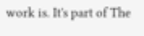work is. It's part of The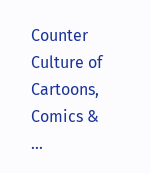Counter Culture of Cartoons, Comics & ...